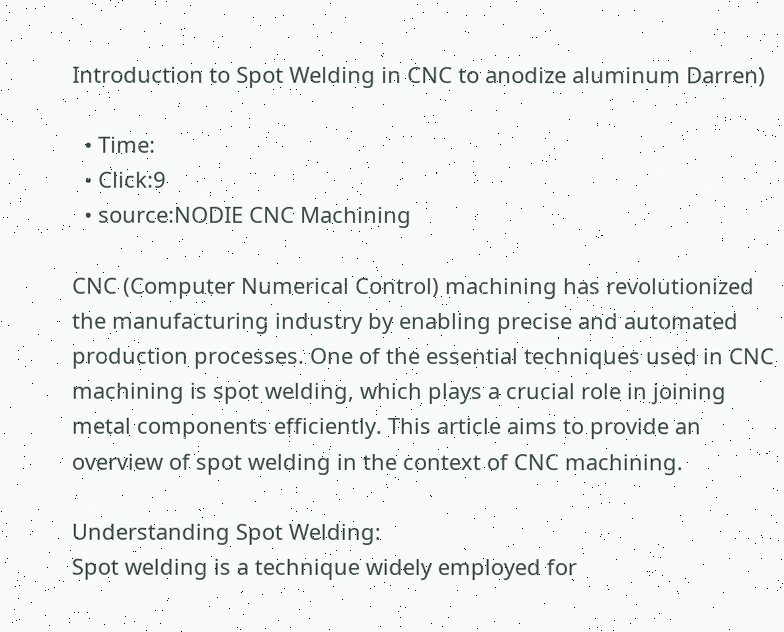Introduction to Spot Welding in CNC to anodize aluminum Darren)

  • Time:
  • Click:9
  • source:NODIE CNC Machining

CNC (Computer Numerical Control) machining has revolutionized the manufacturing industry by enabling precise and automated production processes. One of the essential techniques used in CNC machining is spot welding, which plays a crucial role in joining metal components efficiently. This article aims to provide an overview of spot welding in the context of CNC machining.

Understanding Spot Welding:
Spot welding is a technique widely employed for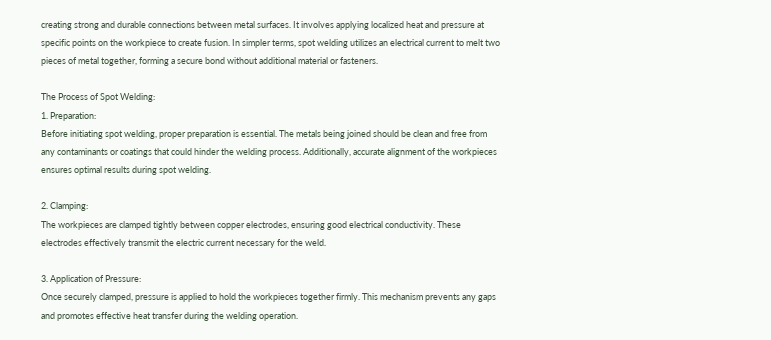creating strong and durable connections between metal surfaces. It involves applying localized heat and pressure at specific points on the workpiece to create fusion. In simpler terms, spot welding utilizes an electrical current to melt two pieces of metal together, forming a secure bond without additional material or fasteners.

The Process of Spot Welding:
1. Preparation:
Before initiating spot welding, proper preparation is essential. The metals being joined should be clean and free from any contaminants or coatings that could hinder the welding process. Additionally, accurate alignment of the workpieces ensures optimal results during spot welding.

2. Clamping:
The workpieces are clamped tightly between copper electrodes, ensuring good electrical conductivity. These electrodes effectively transmit the electric current necessary for the weld.

3. Application of Pressure:
Once securely clamped, pressure is applied to hold the workpieces together firmly. This mechanism prevents any gaps and promotes effective heat transfer during the welding operation.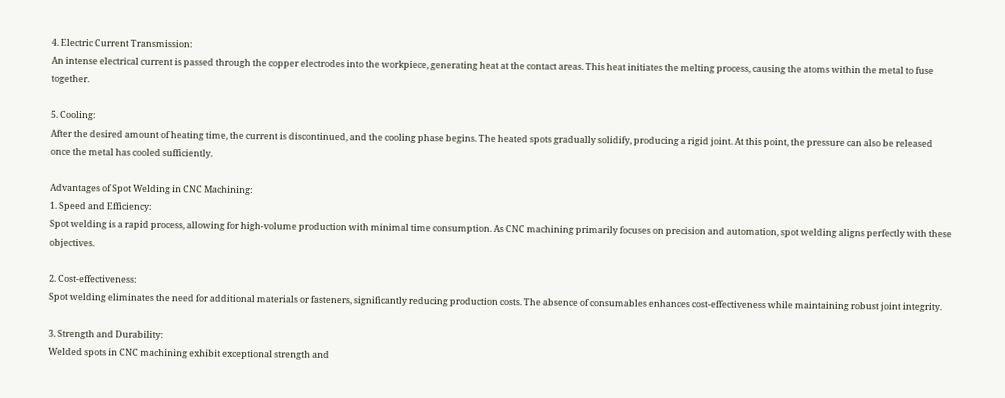4. Electric Current Transmission:
An intense electrical current is passed through the copper electrodes into the workpiece, generating heat at the contact areas. This heat initiates the melting process, causing the atoms within the metal to fuse together.

5. Cooling:
After the desired amount of heating time, the current is discontinued, and the cooling phase begins. The heated spots gradually solidify, producing a rigid joint. At this point, the pressure can also be released once the metal has cooled sufficiently.

Advantages of Spot Welding in CNC Machining:
1. Speed and Efficiency:
Spot welding is a rapid process, allowing for high-volume production with minimal time consumption. As CNC machining primarily focuses on precision and automation, spot welding aligns perfectly with these objectives.

2. Cost-effectiveness:
Spot welding eliminates the need for additional materials or fasteners, significantly reducing production costs. The absence of consumables enhances cost-effectiveness while maintaining robust joint integrity.

3. Strength and Durability:
Welded spots in CNC machining exhibit exceptional strength and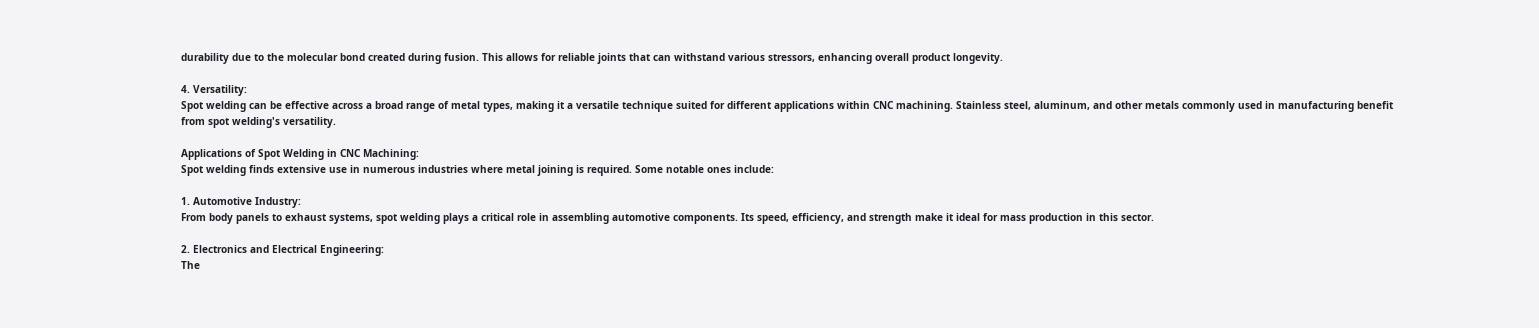durability due to the molecular bond created during fusion. This allows for reliable joints that can withstand various stressors, enhancing overall product longevity.

4. Versatility:
Spot welding can be effective across a broad range of metal types, making it a versatile technique suited for different applications within CNC machining. Stainless steel, aluminum, and other metals commonly used in manufacturing benefit from spot welding's versatility.

Applications of Spot Welding in CNC Machining:
Spot welding finds extensive use in numerous industries where metal joining is required. Some notable ones include:

1. Automotive Industry:
From body panels to exhaust systems, spot welding plays a critical role in assembling automotive components. Its speed, efficiency, and strength make it ideal for mass production in this sector.

2. Electronics and Electrical Engineering:
The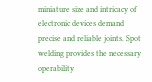miniature size and intricacy of electronic devices demand precise and reliable joints. Spot welding provides the necessary operability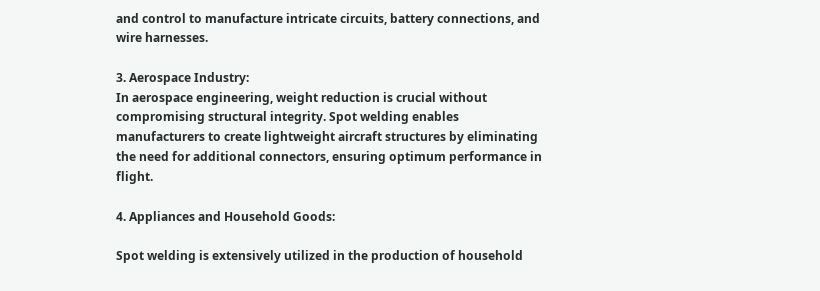and control to manufacture intricate circuits, battery connections, and wire harnesses.

3. Aerospace Industry:
In aerospace engineering, weight reduction is crucial without compromising structural integrity. Spot welding enables manufacturers to create lightweight aircraft structures by eliminating the need for additional connectors, ensuring optimum performance in flight.

4. Appliances and Household Goods:

Spot welding is extensively utilized in the production of household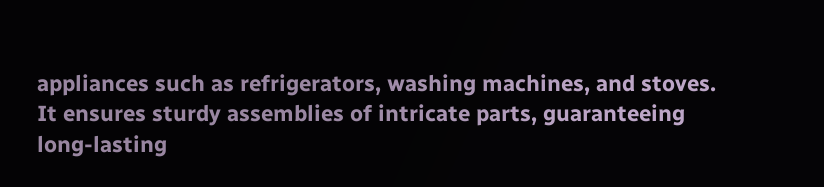appliances such as refrigerators, washing machines, and stoves. It ensures sturdy assemblies of intricate parts, guaranteeing long-lasting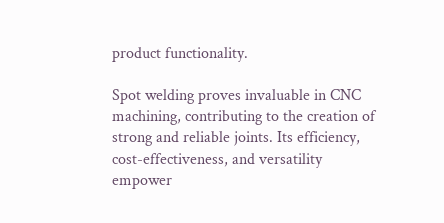product functionality.

Spot welding proves invaluable in CNC machining, contributing to the creation of strong and reliable joints. Its efficiency, cost-effectiveness, and versatility empower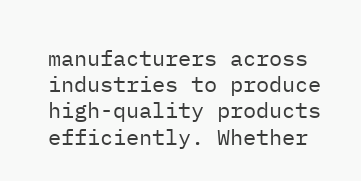manufacturers across industries to produce high-quality products efficiently. Whether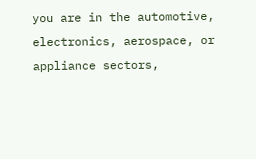you are in the automotive, electronics, aerospace, or appliance sectors,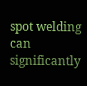spot welding can significantly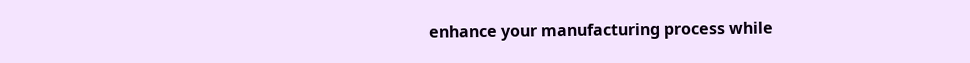enhance your manufacturing process while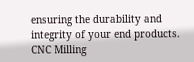ensuring the durability and integrity of your end products. CNC Milling